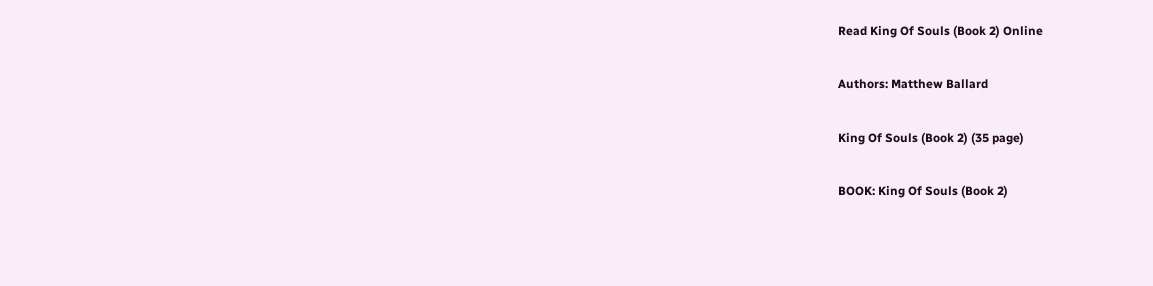Read King Of Souls (Book 2) Online

Authors: Matthew Ballard

King Of Souls (Book 2) (35 page)

BOOK: King Of Souls (Book 2)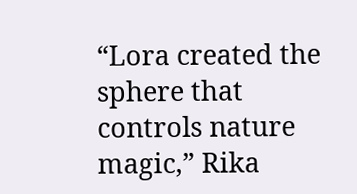“Lora created the sphere that controls nature magic,” Rika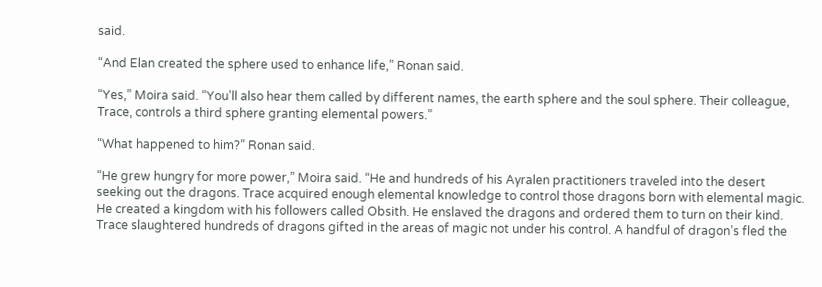said.

“And Elan created the sphere used to enhance life,” Ronan said.

“Yes,” Moira said. “You’ll also hear them called by different names, the earth sphere and the soul sphere. Their colleague, Trace, controls a third sphere granting elemental powers.”

“What happened to him?” Ronan said.

“He grew hungry for more power,” Moira said. “He and hundreds of his Ayralen practitioners traveled into the desert seeking out the dragons. Trace acquired enough elemental knowledge to control those dragons born with elemental magic. He created a kingdom with his followers called Obsith. He enslaved the dragons and ordered them to turn on their kind. Trace slaughtered hundreds of dragons gifted in the areas of magic not under his control. A handful of dragon’s fled the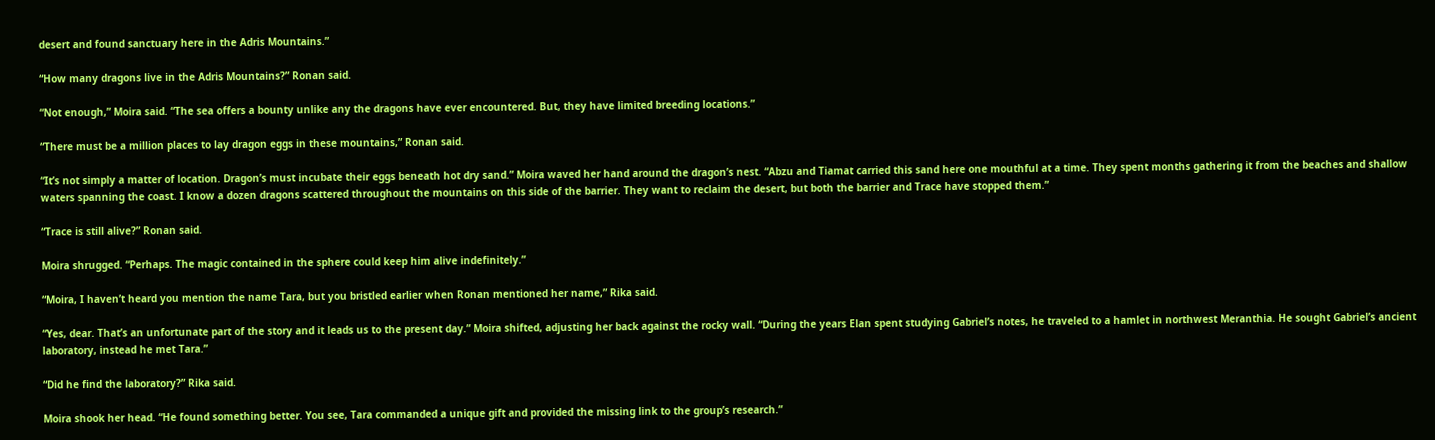desert and found sanctuary here in the Adris Mountains.”

“How many dragons live in the Adris Mountains?” Ronan said.

“Not enough,” Moira said. “The sea offers a bounty unlike any the dragons have ever encountered. But, they have limited breeding locations.”

“There must be a million places to lay dragon eggs in these mountains,” Ronan said.

“It’s not simply a matter of location. Dragon’s must incubate their eggs beneath hot dry sand.” Moira waved her hand around the dragon’s nest. “Abzu and Tiamat carried this sand here one mouthful at a time. They spent months gathering it from the beaches and shallow waters spanning the coast. I know a dozen dragons scattered throughout the mountains on this side of the barrier. They want to reclaim the desert, but both the barrier and Trace have stopped them.”

“Trace is still alive?” Ronan said.

Moira shrugged. “Perhaps. The magic contained in the sphere could keep him alive indefinitely.”

“Moira, I haven’t heard you mention the name Tara, but you bristled earlier when Ronan mentioned her name,” Rika said.

“Yes, dear. That’s an unfortunate part of the story and it leads us to the present day.” Moira shifted, adjusting her back against the rocky wall. “During the years Elan spent studying Gabriel’s notes, he traveled to a hamlet in northwest Meranthia. He sought Gabriel’s ancient laboratory, instead he met Tara.”

“Did he find the laboratory?” Rika said.

Moira shook her head. “He found something better. You see, Tara commanded a unique gift and provided the missing link to the group’s research.”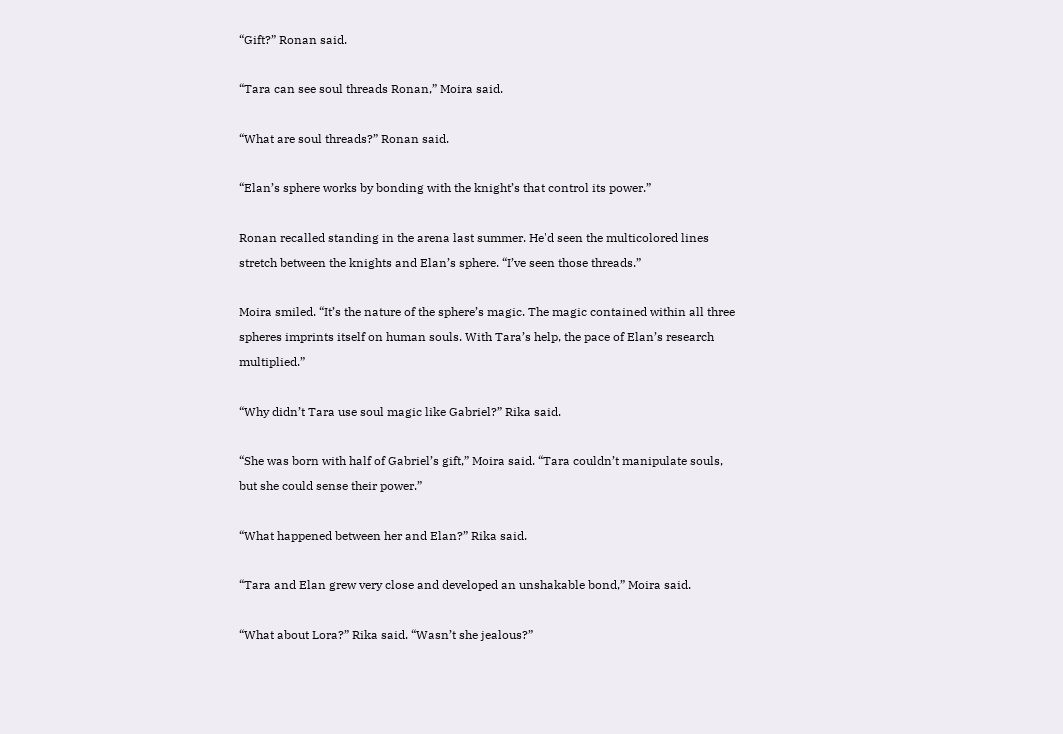“Gift?” Ronan said.

“Tara can see soul threads Ronan,” Moira said.

“What are soul threads?” Ronan said.

“Elan’s sphere works by bonding with the knight’s that control its power.”

Ronan recalled standing in the arena last summer. He'd seen the multicolored lines stretch between the knights and Elan’s sphere. “I’ve seen those threads.”

Moira smiled. “It’s the nature of the sphere’s magic. The magic contained within all three spheres imprints itself on human souls. With Tara’s help, the pace of Elan’s research multiplied.”

“Why didn’t Tara use soul magic like Gabriel?” Rika said.

“She was born with half of Gabriel’s gift,” Moira said. “Tara couldn’t manipulate souls, but she could sense their power.”

“What happened between her and Elan?” Rika said.

“Tara and Elan grew very close and developed an unshakable bond,” Moira said.

“What about Lora?” Rika said. “Wasn’t she jealous?”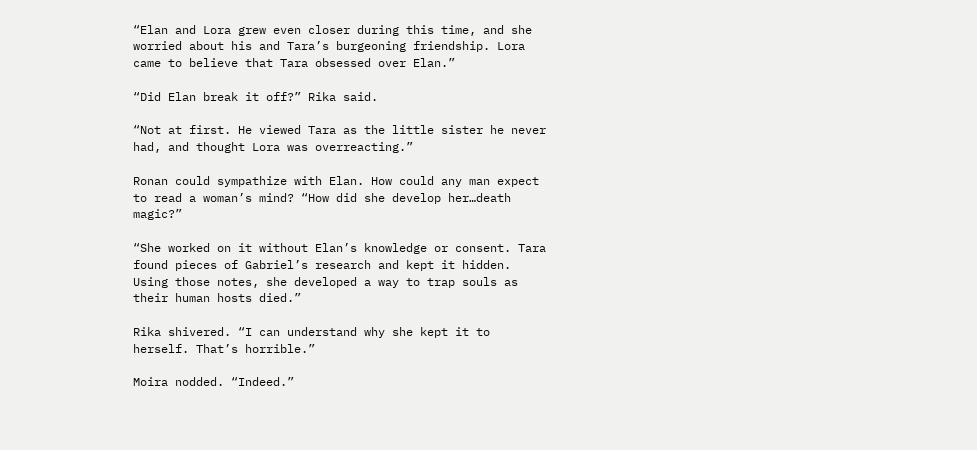“Elan and Lora grew even closer during this time, and she worried about his and Tara’s burgeoning friendship. Lora came to believe that Tara obsessed over Elan.”

“Did Elan break it off?” Rika said.

“Not at first. He viewed Tara as the little sister he never had, and thought Lora was overreacting.”

Ronan could sympathize with Elan. How could any man expect to read a woman’s mind? “How did she develop her…death magic?”

“She worked on it without Elan’s knowledge or consent. Tara found pieces of Gabriel’s research and kept it hidden. Using those notes, she developed a way to trap souls as their human hosts died.”

Rika shivered. “I can understand why she kept it to herself. That’s horrible.”

Moira nodded. “Indeed.”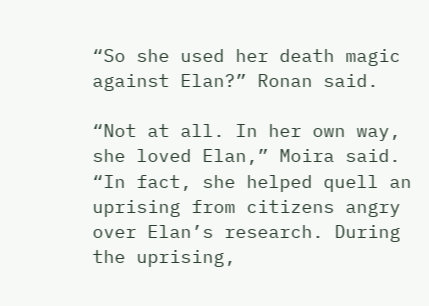“So she used her death magic against Elan?” Ronan said.

“Not at all. In her own way, she loved Elan,” Moira said. “In fact, she helped quell an uprising from citizens angry over Elan’s research. During the uprising,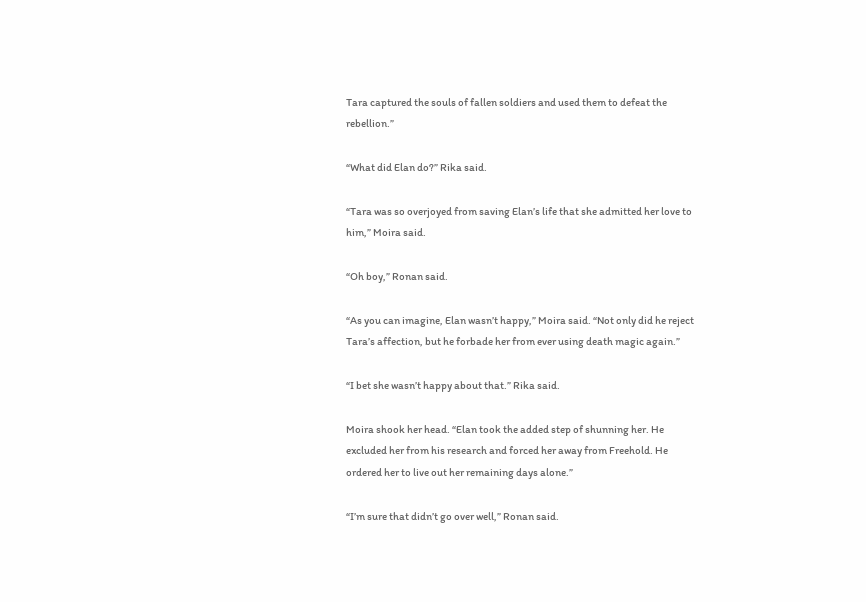Tara captured the souls of fallen soldiers and used them to defeat the rebellion.”

“What did Elan do?” Rika said.

“Tara was so overjoyed from saving Elan’s life that she admitted her love to him,” Moira said.

“Oh boy,” Ronan said.

“As you can imagine, Elan wasn’t happy,” Moira said. “Not only did he reject Tara’s affection, but he forbade her from ever using death magic again.”

“I bet she wasn’t happy about that.” Rika said.

Moira shook her head. “Elan took the added step of shunning her. He excluded her from his research and forced her away from Freehold. He ordered her to live out her remaining days alone.”

“I’m sure that didn’t go over well,” Ronan said.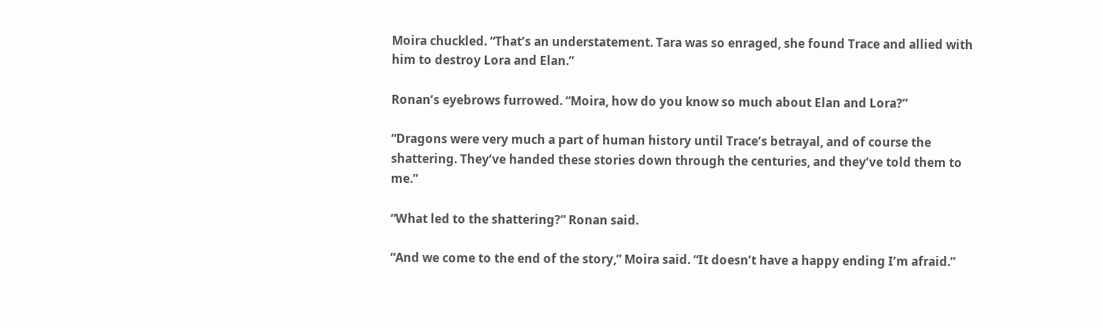Moira chuckled. “That’s an understatement. Tara was so enraged, she found Trace and allied with him to destroy Lora and Elan.”

Ronan’s eyebrows furrowed. “Moira, how do you know so much about Elan and Lora?”

“Dragons were very much a part of human history until Trace’s betrayal, and of course the shattering. They’ve handed these stories down through the centuries, and they’ve told them to me.”

“What led to the shattering?” Ronan said.

“And we come to the end of the story,” Moira said. “It doesn’t have a happy ending I’m afraid.”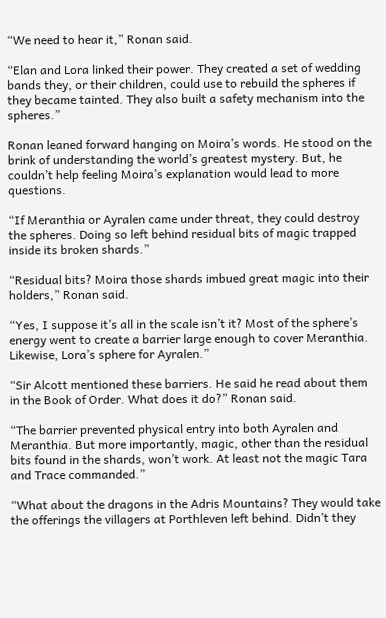“We need to hear it,” Ronan said.

“Elan and Lora linked their power. They created a set of wedding bands they, or their children, could use to rebuild the spheres if they became tainted. They also built a safety mechanism into the spheres.”

Ronan leaned forward hanging on Moira’s words. He stood on the brink of understanding the world’s greatest mystery. But, he couldn’t help feeling Moira’s explanation would lead to more questions.

“If Meranthia or Ayralen came under threat, they could destroy the spheres. Doing so left behind residual bits of magic trapped inside its broken shards.”

“Residual bits? Moira those shards imbued great magic into their holders,” Ronan said.

“Yes, I suppose it’s all in the scale isn’t it? Most of the sphere’s energy went to create a barrier large enough to cover Meranthia. Likewise, Lora’s sphere for Ayralen.”

“Sir Alcott mentioned these barriers. He said he read about them in the Book of Order. What does it do?” Ronan said.

“The barrier prevented physical entry into both Ayralen and Meranthia. But more importantly, magic, other than the residual bits found in the shards, won’t work. At least not the magic Tara and Trace commanded.”

“What about the dragons in the Adris Mountains? They would take the offerings the villagers at Porthleven left behind. Didn’t they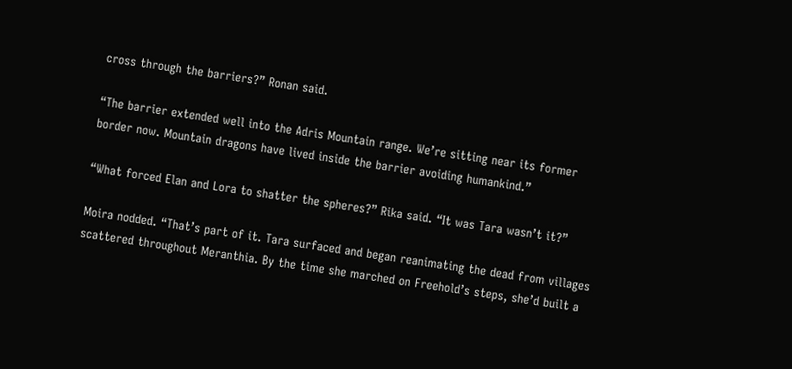cross through the barriers?” Ronan said.

“The barrier extended well into the Adris Mountain range. We’re sitting near its former border now. Mountain dragons have lived inside the barrier avoiding humankind.”

“What forced Elan and Lora to shatter the spheres?” Rika said. “It was Tara wasn’t it?”

Moira nodded. “That’s part of it. Tara surfaced and began reanimating the dead from villages scattered throughout Meranthia. By the time she marched on Freehold’s steps, she’d built a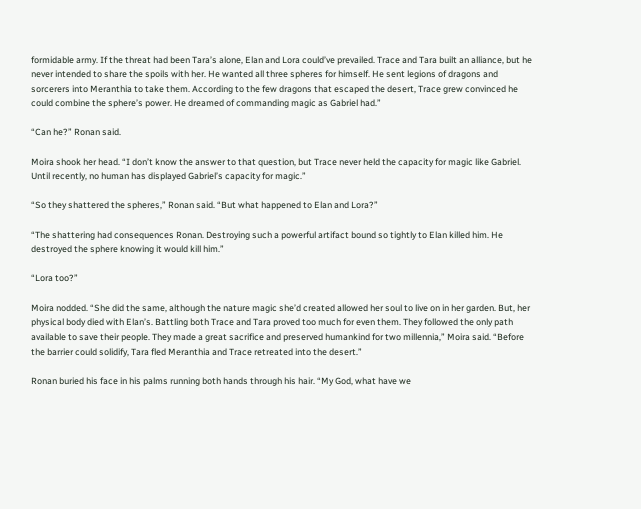formidable army. If the threat had been Tara’s alone, Elan and Lora could’ve prevailed. Trace and Tara built an alliance, but he never intended to share the spoils with her. He wanted all three spheres for himself. He sent legions of dragons and sorcerers into Meranthia to take them. According to the few dragons that escaped the desert, Trace grew convinced he could combine the sphere’s power. He dreamed of commanding magic as Gabriel had.”

“Can he?” Ronan said.

Moira shook her head. “I don’t know the answer to that question, but Trace never held the capacity for magic like Gabriel. Until recently, no human has displayed Gabriel’s capacity for magic.”

“So they shattered the spheres,” Ronan said. “But what happened to Elan and Lora?”

“The shattering had consequences Ronan. Destroying such a powerful artifact bound so tightly to Elan killed him. He destroyed the sphere knowing it would kill him.”

“Lora too?”

Moira nodded. “She did the same, although the nature magic she’d created allowed her soul to live on in her garden. But, her physical body died with Elan’s. Battling both Trace and Tara proved too much for even them. They followed the only path available to save their people. They made a great sacrifice and preserved humankind for two millennia,” Moira said. “Before the barrier could solidify, Tara fled Meranthia and Trace retreated into the desert.”

Ronan buried his face in his palms running both hands through his hair. “My God, what have we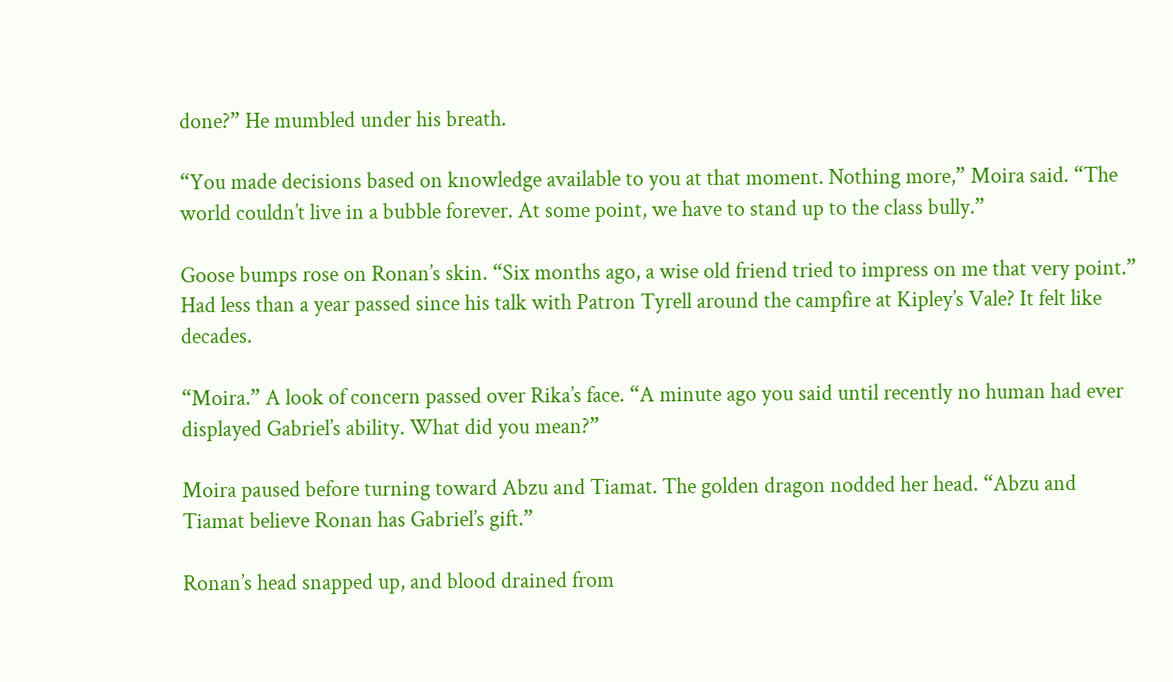done?” He mumbled under his breath.

“You made decisions based on knowledge available to you at that moment. Nothing more,” Moira said. “The world couldn’t live in a bubble forever. At some point, we have to stand up to the class bully.”

Goose bumps rose on Ronan’s skin. “Six months ago, a wise old friend tried to impress on me that very point.” Had less than a year passed since his talk with Patron Tyrell around the campfire at Kipley’s Vale? It felt like decades.

“Moira.” A look of concern passed over Rika’s face. “A minute ago you said until recently no human had ever displayed Gabriel’s ability. What did you mean?”

Moira paused before turning toward Abzu and Tiamat. The golden dragon nodded her head. “Abzu and Tiamat believe Ronan has Gabriel’s gift.”

Ronan’s head snapped up, and blood drained from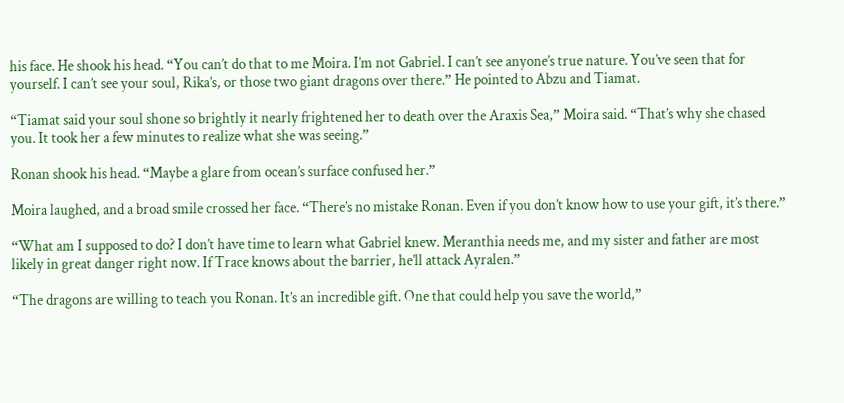his face. He shook his head. “You can’t do that to me Moira. I’m not Gabriel. I can’t see anyone’s true nature. You’ve seen that for yourself. I can’t see your soul, Rika’s, or those two giant dragons over there.” He pointed to Abzu and Tiamat.

“Tiamat said your soul shone so brightly it nearly frightened her to death over the Araxis Sea,” Moira said. “That’s why she chased you. It took her a few minutes to realize what she was seeing.”

Ronan shook his head. “Maybe a glare from ocean’s surface confused her.”

Moira laughed, and a broad smile crossed her face. “There’s no mistake Ronan. Even if you don’t know how to use your gift, it’s there.”

“What am I supposed to do? I don’t have time to learn what Gabriel knew. Meranthia needs me, and my sister and father are most likely in great danger right now. If Trace knows about the barrier, he’ll attack Ayralen.”

“The dragons are willing to teach you Ronan. It’s an incredible gift. One that could help you save the world,”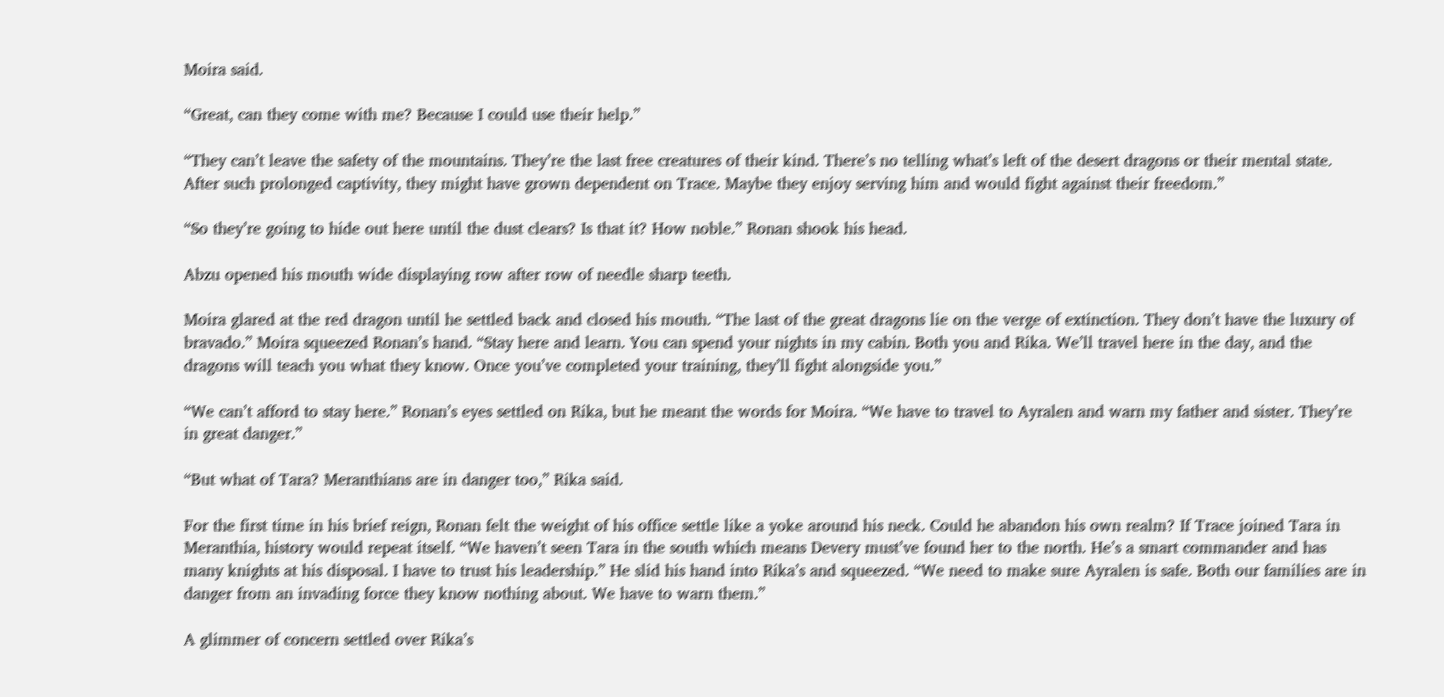Moira said.

“Great, can they come with me? Because I could use their help.”

“They can’t leave the safety of the mountains. They’re the last free creatures of their kind. There’s no telling what’s left of the desert dragons or their mental state. After such prolonged captivity, they might have grown dependent on Trace. Maybe they enjoy serving him and would fight against their freedom.”

“So they’re going to hide out here until the dust clears? Is that it? How noble.” Ronan shook his head.

Abzu opened his mouth wide displaying row after row of needle sharp teeth.

Moira glared at the red dragon until he settled back and closed his mouth. “The last of the great dragons lie on the verge of extinction. They don’t have the luxury of bravado.” Moira squeezed Ronan’s hand. “Stay here and learn. You can spend your nights in my cabin. Both you and Rika. We’ll travel here in the day, and the dragons will teach you what they know. Once you’ve completed your training, they’ll fight alongside you.”

“We can’t afford to stay here.” Ronan’s eyes settled on Rika, but he meant the words for Moira. “We have to travel to Ayralen and warn my father and sister. They’re in great danger.”

“But what of Tara? Meranthians are in danger too,” Rika said.

For the first time in his brief reign, Ronan felt the weight of his office settle like a yoke around his neck. Could he abandon his own realm? If Trace joined Tara in Meranthia, history would repeat itself. “We haven’t seen Tara in the south which means Devery must’ve found her to the north. He’s a smart commander and has many knights at his disposal. I have to trust his leadership.” He slid his hand into Rika’s and squeezed. “We need to make sure Ayralen is safe. Both our families are in danger from an invading force they know nothing about. We have to warn them.”

A glimmer of concern settled over Rika’s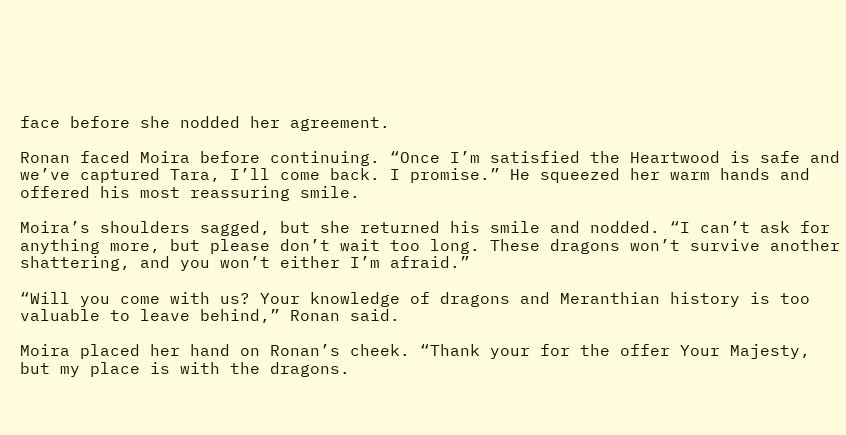face before she nodded her agreement.

Ronan faced Moira before continuing. “Once I’m satisfied the Heartwood is safe and we’ve captured Tara, I’ll come back. I promise.” He squeezed her warm hands and offered his most reassuring smile.

Moira’s shoulders sagged, but she returned his smile and nodded. “I can’t ask for anything more, but please don’t wait too long. These dragons won’t survive another shattering, and you won’t either I’m afraid.”

“Will you come with us? Your knowledge of dragons and Meranthian history is too valuable to leave behind,” Ronan said.

Moira placed her hand on Ronan’s cheek. “Thank your for the offer Your Majesty, but my place is with the dragons.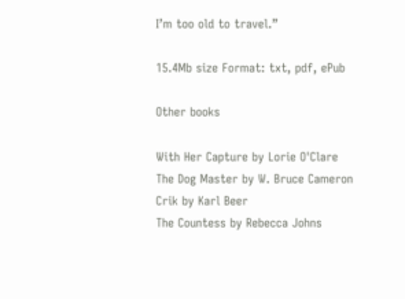I’m too old to travel.”

15.4Mb size Format: txt, pdf, ePub

Other books

With Her Capture by Lorie O'Clare
The Dog Master by W. Bruce Cameron
Crik by Karl Beer
The Countess by Rebecca Johns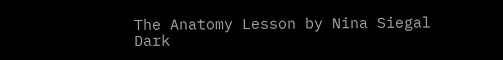The Anatomy Lesson by Nina Siegal
Dark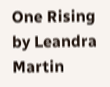One Rising by Leandra Martin